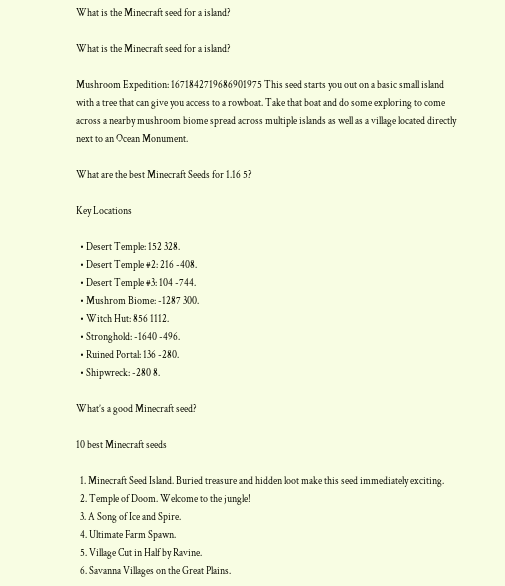What is the Minecraft seed for a island?

What is the Minecraft seed for a island?

Mushroom Expedition: 1671842719686901975 This seed starts you out on a basic small island with a tree that can give you access to a rowboat. Take that boat and do some exploring to come across a nearby mushroom biome spread across multiple islands as well as a village located directly next to an Ocean Monument.

What are the best Minecraft Seeds for 1.16 5?

Key Locations

  • Desert Temple: 152 328.
  • Desert Temple #2: 216 -408.
  • Desert Temple #3: 104 -744.
  • Mushrom Biome: -1287 300.
  • Witch Hut: 856 1112.
  • Stronghold: -1640 -496.
  • Ruined Portal: 136 -280.
  • Shipwreck: -280 8.

What’s a good Minecraft seed?

10 best Minecraft seeds

  1. Minecraft Seed Island. Buried treasure and hidden loot make this seed immediately exciting.
  2. Temple of Doom. Welcome to the jungle!
  3. A Song of Ice and Spire.
  4. Ultimate Farm Spawn.
  5. Village Cut in Half by Ravine.
  6. Savanna Villages on the Great Plains.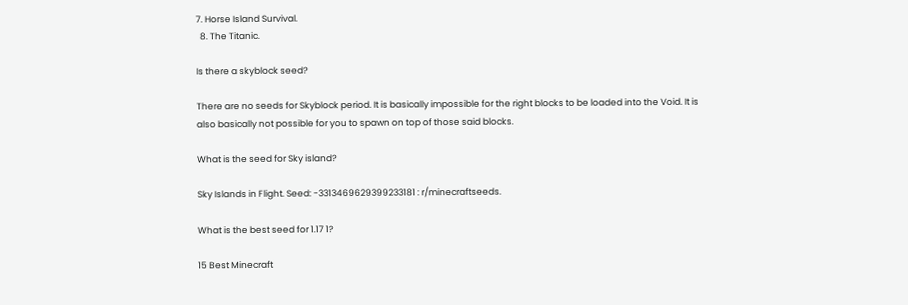7. Horse Island Survival.
  8. The Titanic.

Is there a skyblock seed?

There are no seeds for Skyblock period. It is basically impossible for the right blocks to be loaded into the Void. It is also basically not possible for you to spawn on top of those said blocks.

What is the seed for Sky island?

Sky Islands in Flight. Seed: -3313469629399233181 : r/minecraftseeds.

What is the best seed for 1.17 1?

15 Best Minecraft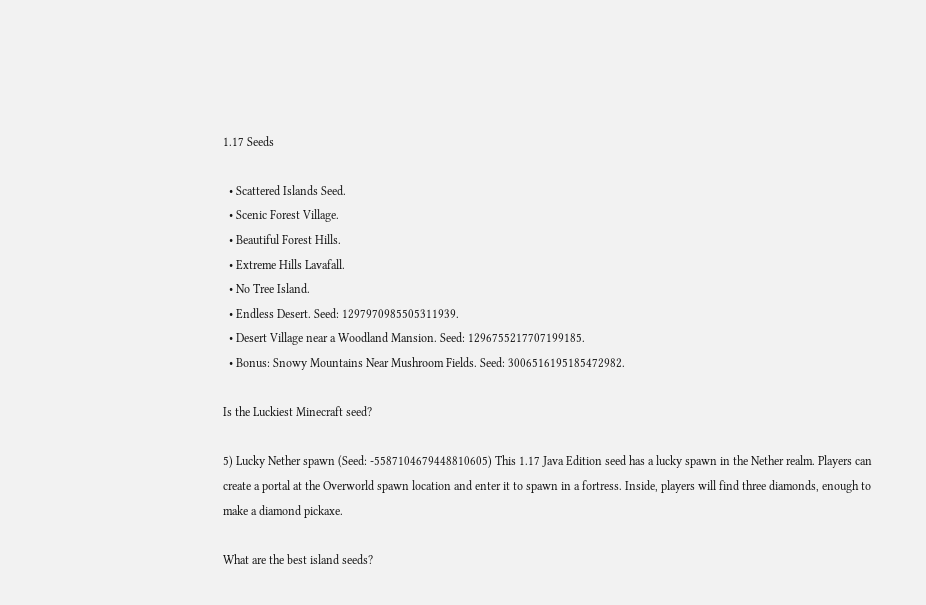1.17 Seeds

  • Scattered Islands Seed.
  • Scenic Forest Village.
  • Beautiful Forest Hills.
  • Extreme Hills Lavafall.
  • No Tree Island.
  • Endless Desert. Seed: 1297970985505311939.
  • Desert Village near a Woodland Mansion. Seed: 1296755217707199185.
  • Bonus: Snowy Mountains Near Mushroom Fields. Seed: 3006516195185472982.

Is the Luckiest Minecraft seed?

5) Lucky Nether spawn (Seed: -5587104679448810605) This 1.17 Java Edition seed has a lucky spawn in the Nether realm. Players can create a portal at the Overworld spawn location and enter it to spawn in a fortress. Inside, players will find three diamonds, enough to make a diamond pickaxe.

What are the best island seeds?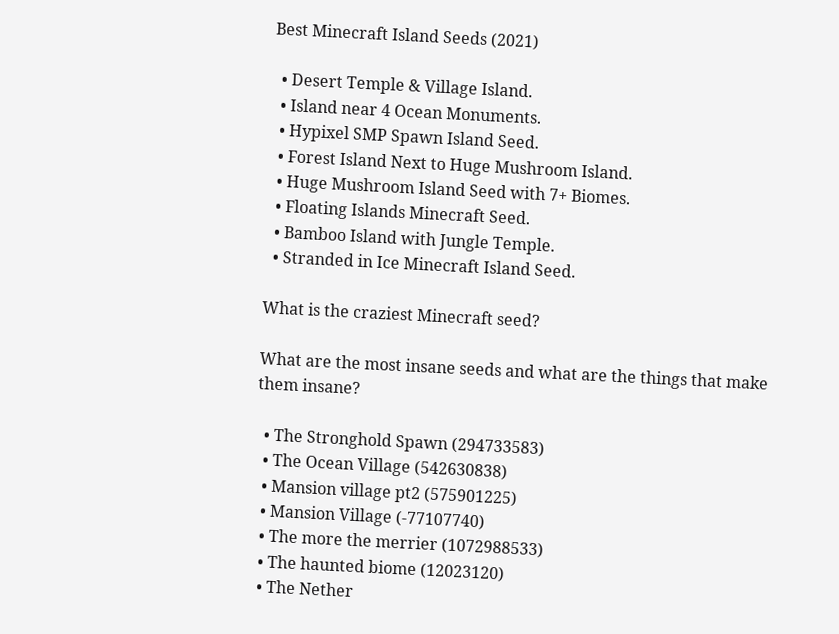Best Minecraft Island Seeds (2021)

  • Desert Temple & Village Island.
  • Island near 4 Ocean Monuments.
  • Hypixel SMP Spawn Island Seed.
  • Forest Island Next to Huge Mushroom Island.
  • Huge Mushroom Island Seed with 7+ Biomes.
  • Floating Islands Minecraft Seed.
  • Bamboo Island with Jungle Temple.
  • Stranded in Ice Minecraft Island Seed.

What is the craziest Minecraft seed?

What are the most insane seeds and what are the things that make them insane?

  • The Stronghold Spawn (294733583)
  • The Ocean Village (542630838)
  • Mansion village pt2 (575901225)
  • Mansion Village (-77107740)
  • The more the merrier (1072988533)
  • The haunted biome (12023120)
  • The Nether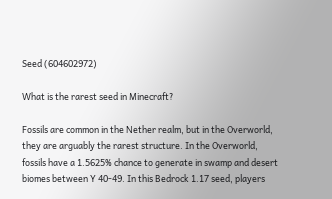Seed (604602972)

What is the rarest seed in Minecraft?

Fossils are common in the Nether realm, but in the Overworld, they are arguably the rarest structure. In the Overworld, fossils have a 1.5625% chance to generate in swamp and desert biomes between Y 40-49. In this Bedrock 1.17 seed, players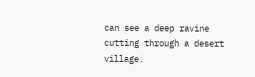can see a deep ravine cutting through a desert village.